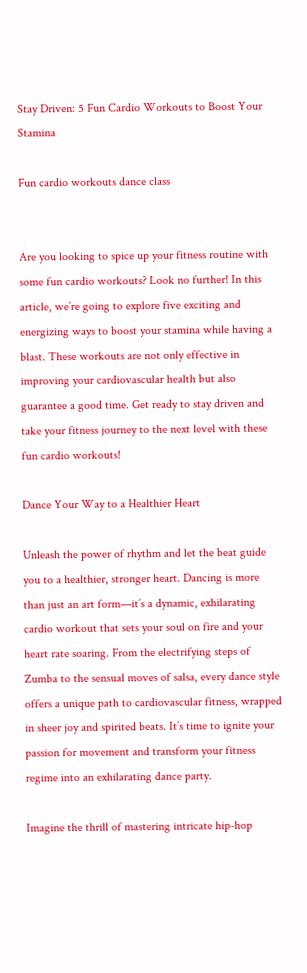Stay Driven: 5 Fun Cardio Workouts to Boost Your Stamina

Fun cardio workouts dance class


Are you looking to spice up your fitness routine with some fun cardio workouts? Look no further! In this article, we’re going to explore five exciting and energizing ways to boost your stamina while having a blast. These workouts are not only effective in improving your cardiovascular health but also guarantee a good time. Get ready to stay driven and take your fitness journey to the next level with these fun cardio workouts!

Dance Your Way to a Healthier Heart

Unleash the power of rhythm and let the beat guide you to a healthier, stronger heart. Dancing is more than just an art form—it’s a dynamic, exhilarating cardio workout that sets your soul on fire and your heart rate soaring. From the electrifying steps of Zumba to the sensual moves of salsa, every dance style offers a unique path to cardiovascular fitness, wrapped in sheer joy and spirited beats. It’s time to ignite your passion for movement and transform your fitness regime into an exhilarating dance party.

Imagine the thrill of mastering intricate hip-hop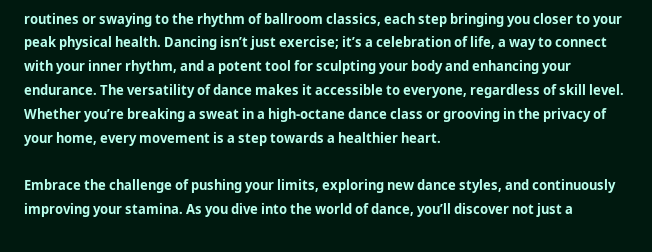routines or swaying to the rhythm of ballroom classics, each step bringing you closer to your peak physical health. Dancing isn’t just exercise; it’s a celebration of life, a way to connect with your inner rhythm, and a potent tool for sculpting your body and enhancing your endurance. The versatility of dance makes it accessible to everyone, regardless of skill level. Whether you’re breaking a sweat in a high-octane dance class or grooving in the privacy of your home, every movement is a step towards a healthier heart.

Embrace the challenge of pushing your limits, exploring new dance styles, and continuously improving your stamina. As you dive into the world of dance, you’ll discover not just a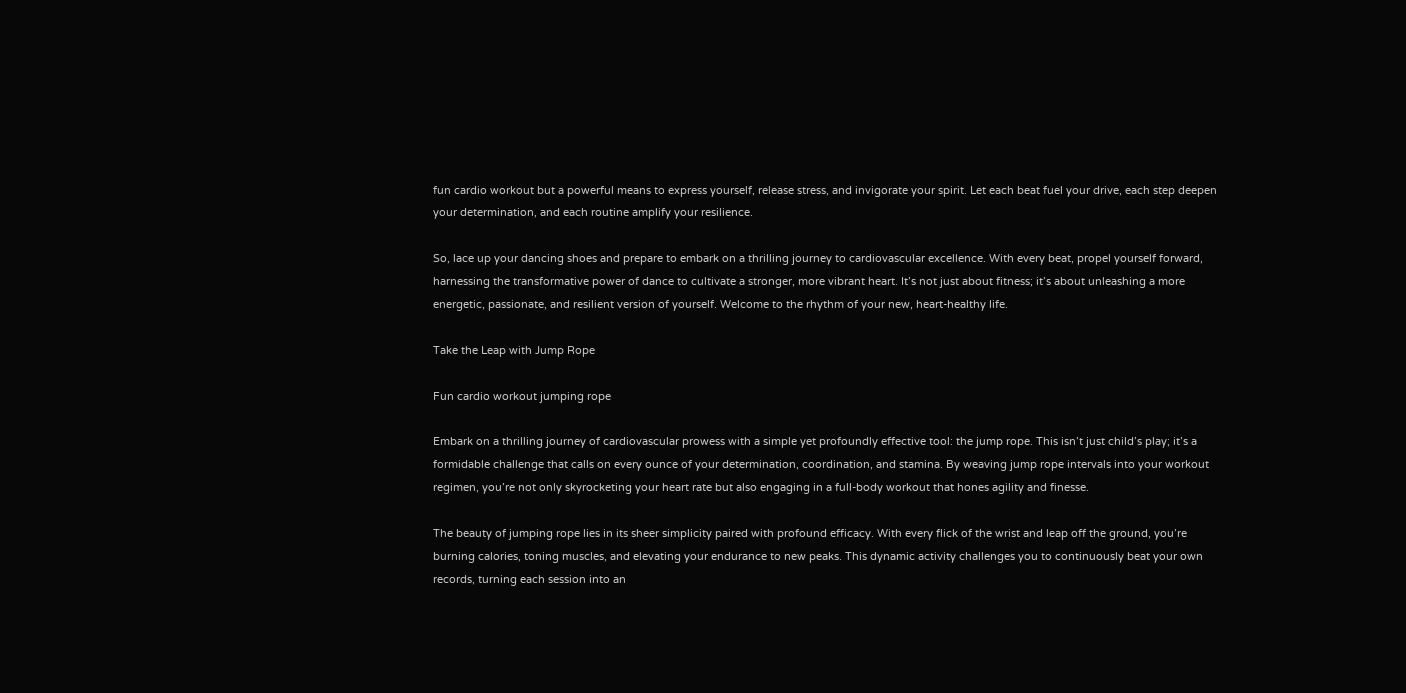fun cardio workout but a powerful means to express yourself, release stress, and invigorate your spirit. Let each beat fuel your drive, each step deepen your determination, and each routine amplify your resilience.

So, lace up your dancing shoes and prepare to embark on a thrilling journey to cardiovascular excellence. With every beat, propel yourself forward, harnessing the transformative power of dance to cultivate a stronger, more vibrant heart. It’s not just about fitness; it’s about unleashing a more energetic, passionate, and resilient version of yourself. Welcome to the rhythm of your new, heart-healthy life.

Take the Leap with Jump Rope

Fun cardio workout jumping rope

Embark on a thrilling journey of cardiovascular prowess with a simple yet profoundly effective tool: the jump rope. This isn’t just child’s play; it’s a formidable challenge that calls on every ounce of your determination, coordination, and stamina. By weaving jump rope intervals into your workout regimen, you’re not only skyrocketing your heart rate but also engaging in a full-body workout that hones agility and finesse.

The beauty of jumping rope lies in its sheer simplicity paired with profound efficacy. With every flick of the wrist and leap off the ground, you’re burning calories, toning muscles, and elevating your endurance to new peaks. This dynamic activity challenges you to continuously beat your own records, turning each session into an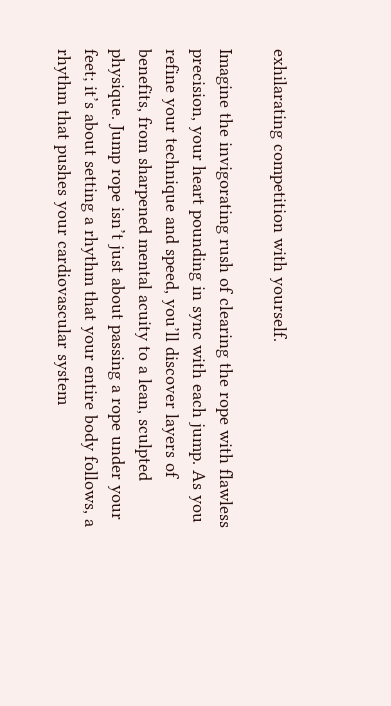exhilarating competition with yourself.

Imagine the invigorating rush of clearing the rope with flawless precision, your heart pounding in sync with each jump. As you refine your technique and speed, you’ll discover layers of benefits, from sharpened mental acuity to a lean, sculpted physique. Jump rope isn’t just about passing a rope under your feet; it’s about setting a rhythm that your entire body follows, a rhythm that pushes your cardiovascular system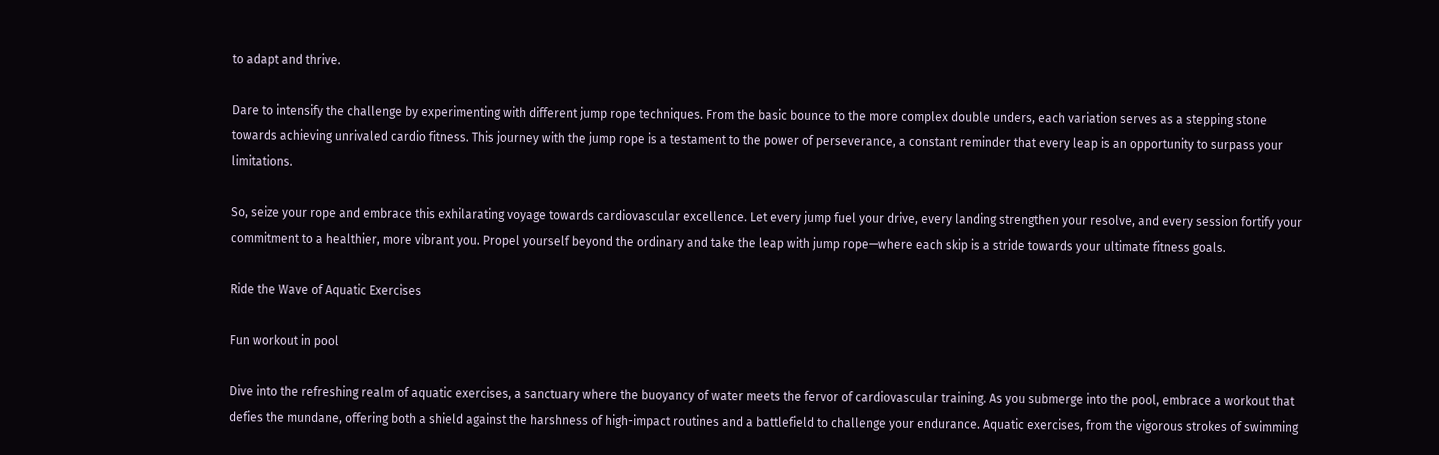to adapt and thrive.

Dare to intensify the challenge by experimenting with different jump rope techniques. From the basic bounce to the more complex double unders, each variation serves as a stepping stone towards achieving unrivaled cardio fitness. This journey with the jump rope is a testament to the power of perseverance, a constant reminder that every leap is an opportunity to surpass your limitations.

So, seize your rope and embrace this exhilarating voyage towards cardiovascular excellence. Let every jump fuel your drive, every landing strengthen your resolve, and every session fortify your commitment to a healthier, more vibrant you. Propel yourself beyond the ordinary and take the leap with jump rope—where each skip is a stride towards your ultimate fitness goals.

Ride the Wave of Aquatic Exercises

Fun workout in pool

Dive into the refreshing realm of aquatic exercises, a sanctuary where the buoyancy of water meets the fervor of cardiovascular training. As you submerge into the pool, embrace a workout that defies the mundane, offering both a shield against the harshness of high-impact routines and a battlefield to challenge your endurance. Aquatic exercises, from the vigorous strokes of swimming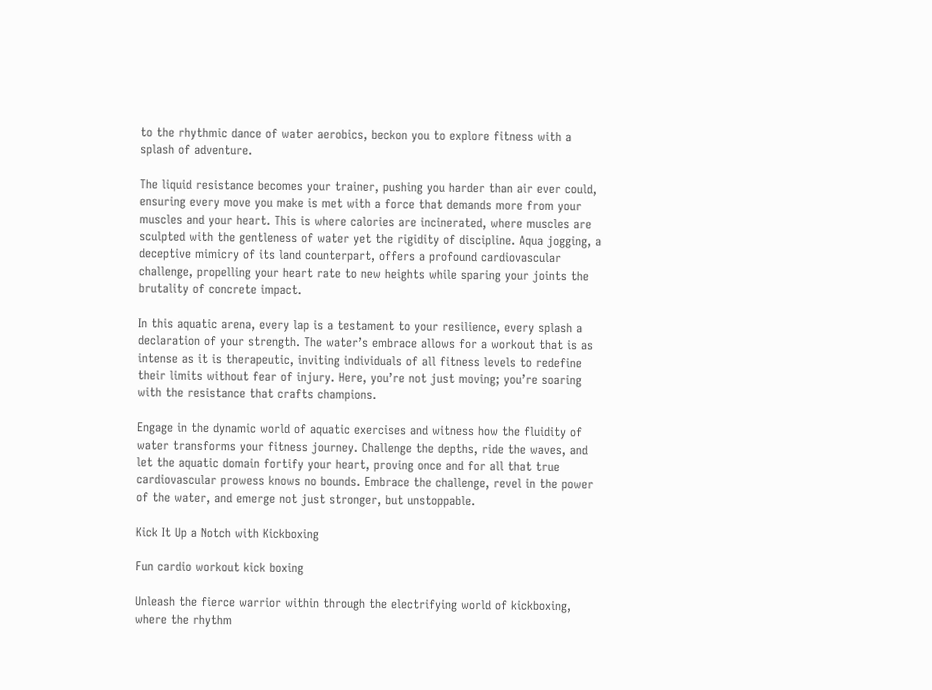to the rhythmic dance of water aerobics, beckon you to explore fitness with a splash of adventure.

The liquid resistance becomes your trainer, pushing you harder than air ever could, ensuring every move you make is met with a force that demands more from your muscles and your heart. This is where calories are incinerated, where muscles are sculpted with the gentleness of water yet the rigidity of discipline. Aqua jogging, a deceptive mimicry of its land counterpart, offers a profound cardiovascular challenge, propelling your heart rate to new heights while sparing your joints the brutality of concrete impact.

In this aquatic arena, every lap is a testament to your resilience, every splash a declaration of your strength. The water’s embrace allows for a workout that is as intense as it is therapeutic, inviting individuals of all fitness levels to redefine their limits without fear of injury. Here, you’re not just moving; you’re soaring with the resistance that crafts champions.

Engage in the dynamic world of aquatic exercises and witness how the fluidity of water transforms your fitness journey. Challenge the depths, ride the waves, and let the aquatic domain fortify your heart, proving once and for all that true cardiovascular prowess knows no bounds. Embrace the challenge, revel in the power of the water, and emerge not just stronger, but unstoppable.

Kick It Up a Notch with Kickboxing

Fun cardio workout kick boxing

Unleash the fierce warrior within through the electrifying world of kickboxing, where the rhythm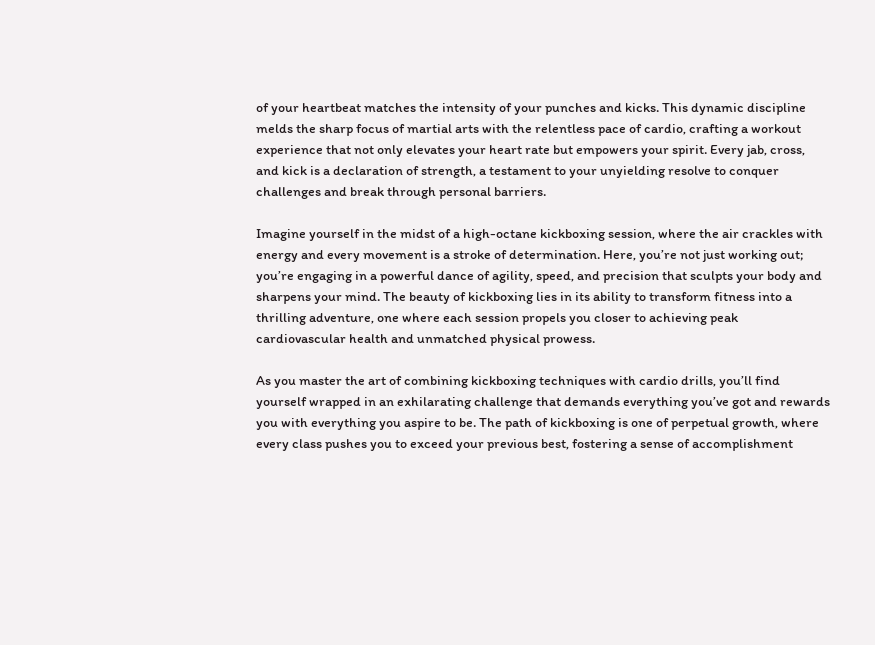of your heartbeat matches the intensity of your punches and kicks. This dynamic discipline melds the sharp focus of martial arts with the relentless pace of cardio, crafting a workout experience that not only elevates your heart rate but empowers your spirit. Every jab, cross, and kick is a declaration of strength, a testament to your unyielding resolve to conquer challenges and break through personal barriers.

Imagine yourself in the midst of a high-octane kickboxing session, where the air crackles with energy and every movement is a stroke of determination. Here, you’re not just working out; you’re engaging in a powerful dance of agility, speed, and precision that sculpts your body and sharpens your mind. The beauty of kickboxing lies in its ability to transform fitness into a thrilling adventure, one where each session propels you closer to achieving peak cardiovascular health and unmatched physical prowess.

As you master the art of combining kickboxing techniques with cardio drills, you’ll find yourself wrapped in an exhilarating challenge that demands everything you’ve got and rewards you with everything you aspire to be. The path of kickboxing is one of perpetual growth, where every class pushes you to exceed your previous best, fostering a sense of accomplishment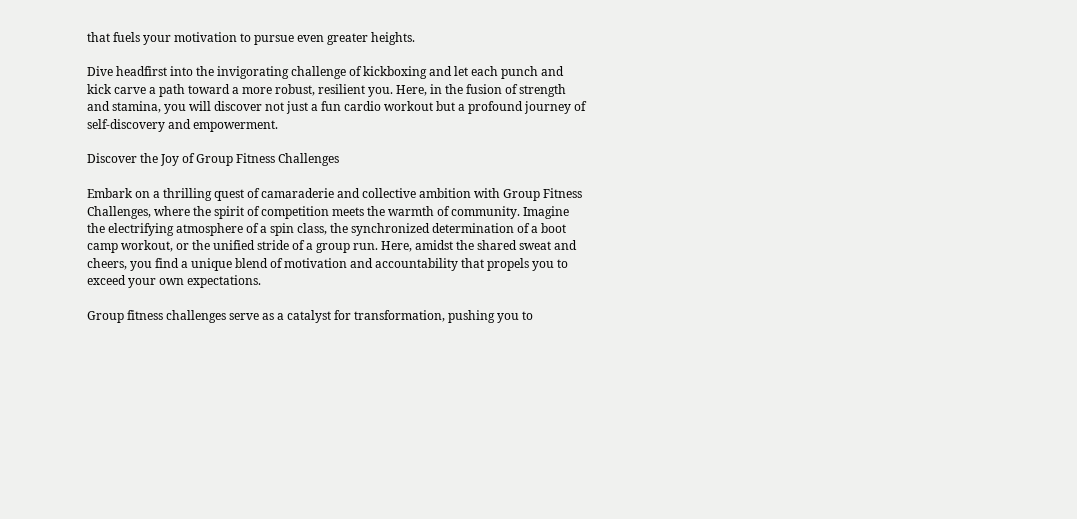that fuels your motivation to pursue even greater heights.

Dive headfirst into the invigorating challenge of kickboxing and let each punch and kick carve a path toward a more robust, resilient you. Here, in the fusion of strength and stamina, you will discover not just a fun cardio workout but a profound journey of self-discovery and empowerment.

Discover the Joy of Group Fitness Challenges

Embark on a thrilling quest of camaraderie and collective ambition with Group Fitness Challenges, where the spirit of competition meets the warmth of community. Imagine the electrifying atmosphere of a spin class, the synchronized determination of a boot camp workout, or the unified stride of a group run. Here, amidst the shared sweat and cheers, you find a unique blend of motivation and accountability that propels you to exceed your own expectations.

Group fitness challenges serve as a catalyst for transformation, pushing you to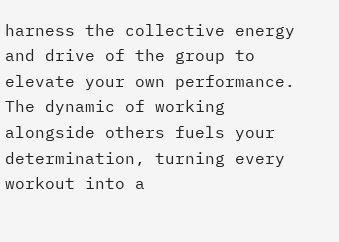harness the collective energy and drive of the group to elevate your own performance. The dynamic of working alongside others fuels your determination, turning every workout into a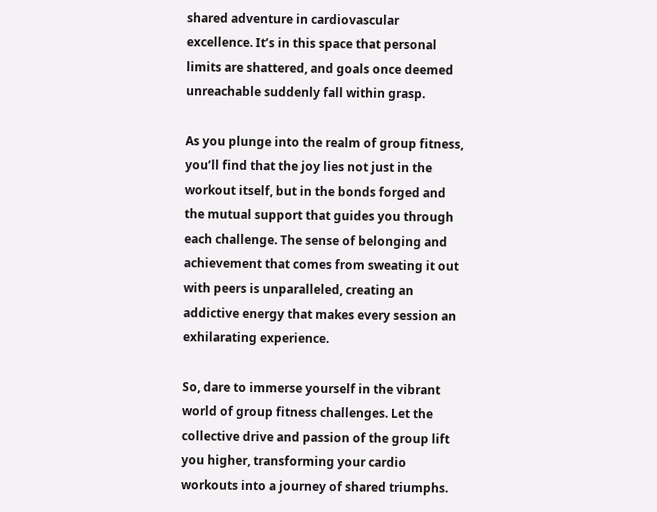shared adventure in cardiovascular excellence. It’s in this space that personal limits are shattered, and goals once deemed unreachable suddenly fall within grasp.

As you plunge into the realm of group fitness, you’ll find that the joy lies not just in the workout itself, but in the bonds forged and the mutual support that guides you through each challenge. The sense of belonging and achievement that comes from sweating it out with peers is unparalleled, creating an addictive energy that makes every session an exhilarating experience.

So, dare to immerse yourself in the vibrant world of group fitness challenges. Let the collective drive and passion of the group lift you higher, transforming your cardio workouts into a journey of shared triumphs.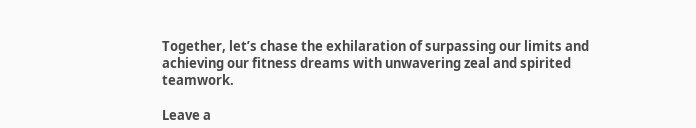Together, let’s chase the exhilaration of surpassing our limits and achieving our fitness dreams with unwavering zeal and spirited teamwork.

Leave a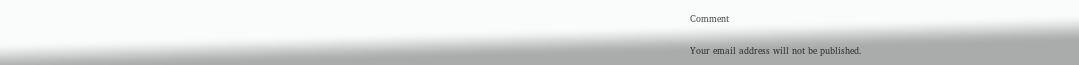Comment

Your email address will not be published.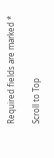Required fields are marked *

Scroll to Top